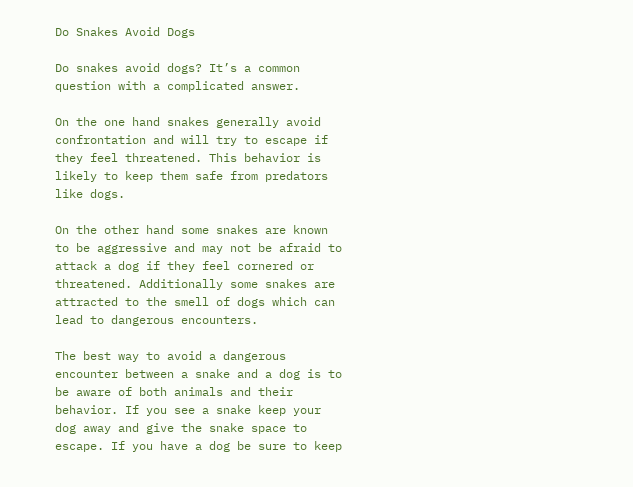Do Snakes Avoid Dogs

Do snakes avoid dogs? It’s a common question with a complicated answer.

On the one hand snakes generally avoid confrontation and will try to escape if they feel threatened. This behavior is likely to keep them safe from predators like dogs.

On the other hand some snakes are known to be aggressive and may not be afraid to attack a dog if they feel cornered or threatened. Additionally some snakes are attracted to the smell of dogs which can lead to dangerous encounters.

The best way to avoid a dangerous encounter between a snake and a dog is to be aware of both animals and their behavior. If you see a snake keep your dog away and give the snake space to escape. If you have a dog be sure to keep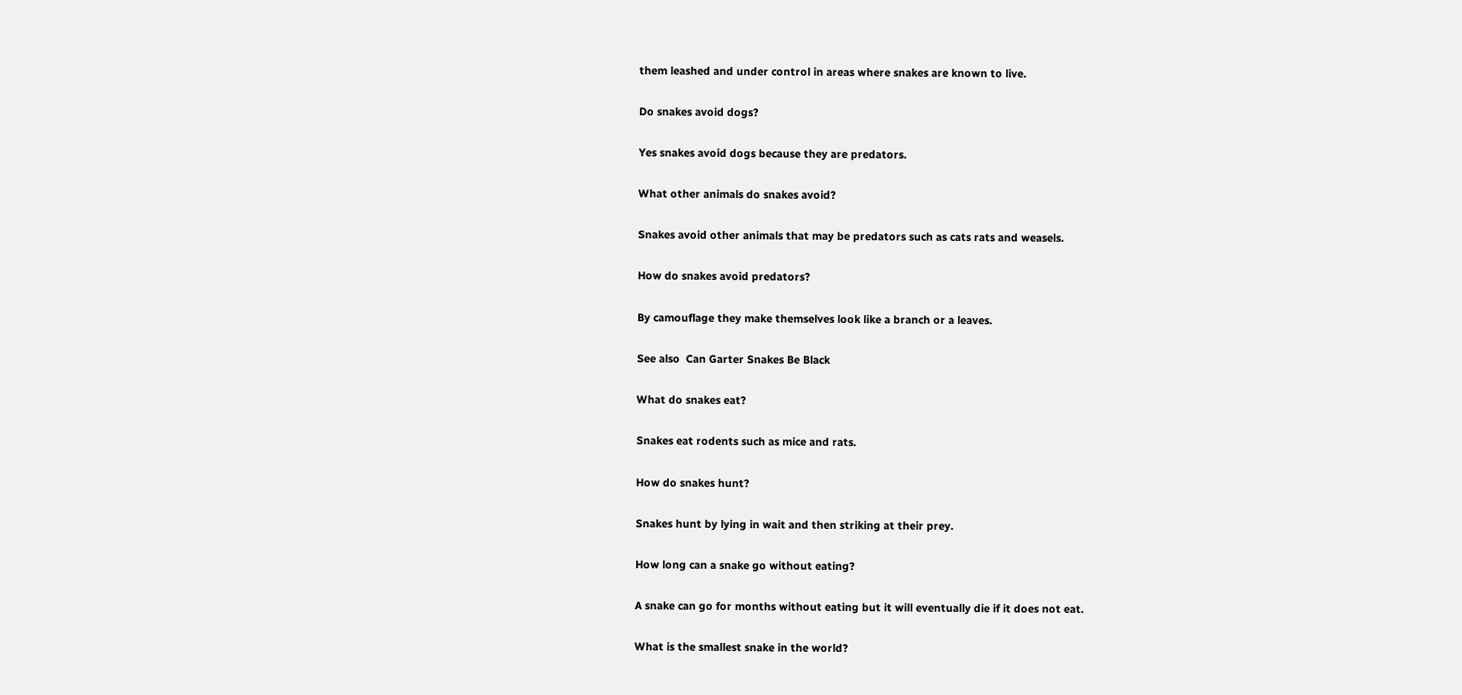them leashed and under control in areas where snakes are known to live.

Do snakes avoid dogs?

Yes snakes avoid dogs because they are predators.

What other animals do snakes avoid?

Snakes avoid other animals that may be predators such as cats rats and weasels.

How do snakes avoid predators?

By camouflage they make themselves look like a branch or a leaves.

See also  Can Garter Snakes Be Black

What do snakes eat?

Snakes eat rodents such as mice and rats.

How do snakes hunt?

Snakes hunt by lying in wait and then striking at their prey.

How long can a snake go without eating?

A snake can go for months without eating but it will eventually die if it does not eat.

What is the smallest snake in the world?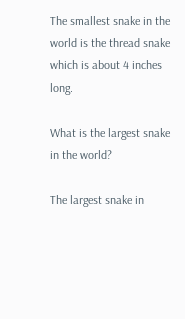The smallest snake in the world is the thread snake which is about 4 inches long.

What is the largest snake in the world?

The largest snake in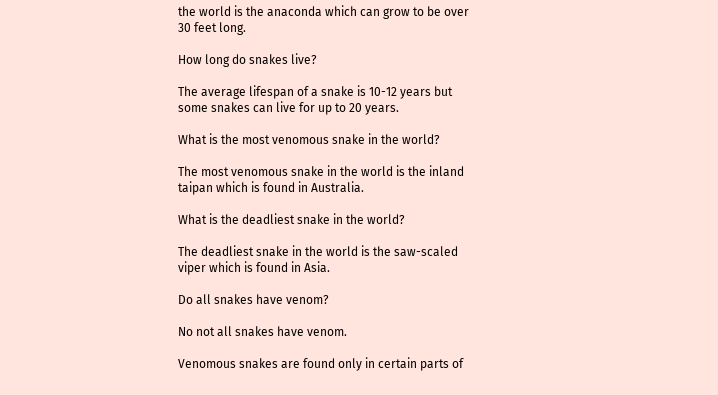the world is the anaconda which can grow to be over 30 feet long.

How long do snakes live?

The average lifespan of a snake is 10-12 years but some snakes can live for up to 20 years.

What is the most venomous snake in the world?

The most venomous snake in the world is the inland taipan which is found in Australia.

What is the deadliest snake in the world?

The deadliest snake in the world is the saw-scaled viper which is found in Asia.

Do all snakes have venom?

No not all snakes have venom.

Venomous snakes are found only in certain parts of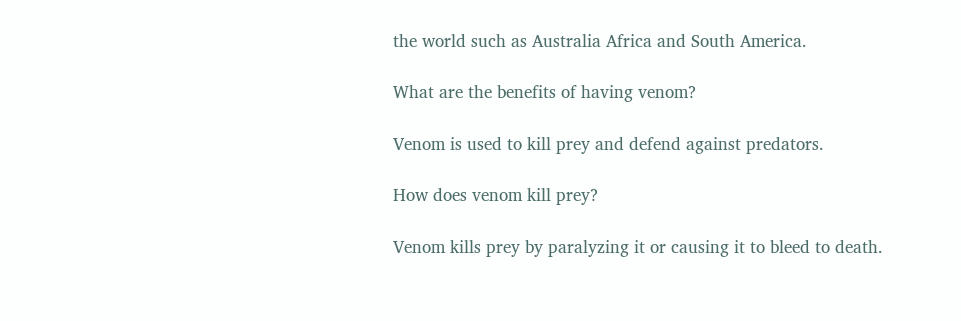the world such as Australia Africa and South America.

What are the benefits of having venom?

Venom is used to kill prey and defend against predators.

How does venom kill prey?

Venom kills prey by paralyzing it or causing it to bleed to death.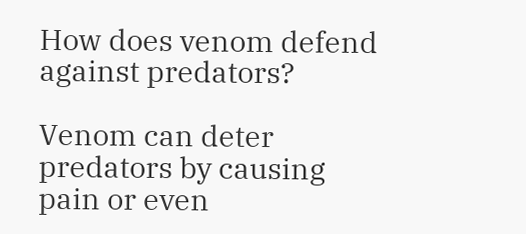How does venom defend against predators?

Venom can deter predators by causing pain or even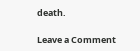death.

Leave a Comment